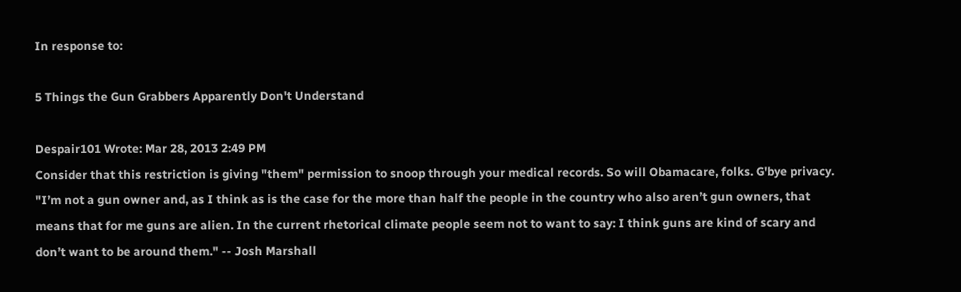In response to:

5 Things the Gun Grabbers Apparently Don't Understand

Despair101 Wrote: Mar 28, 2013 2:49 PM
Consider that this restriction is giving "them" permission to snoop through your medical records. So will Obamacare, folks. G'bye privacy.
"I’m not a gun owner and, as I think as is the case for the more than half the people in the country who also aren’t gun owners, that means that for me guns are alien. In the current rhetorical climate people seem not to want to say: I think guns are kind of scary and don’t want to be around them." -- Josh Marshall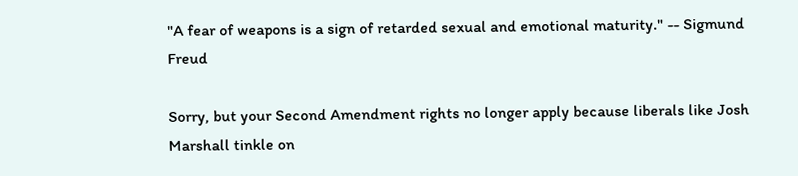"A fear of weapons is a sign of retarded sexual and emotional maturity." -- Sigmund Freud

Sorry, but your Second Amendment rights no longer apply because liberals like Josh Marshall tinkle on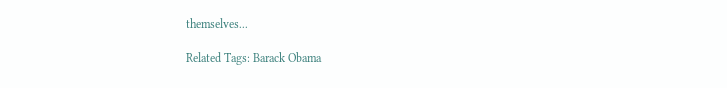themselves...

Related Tags: Barack Obama